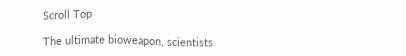Scroll Top

The ultimate bioweapon, scientists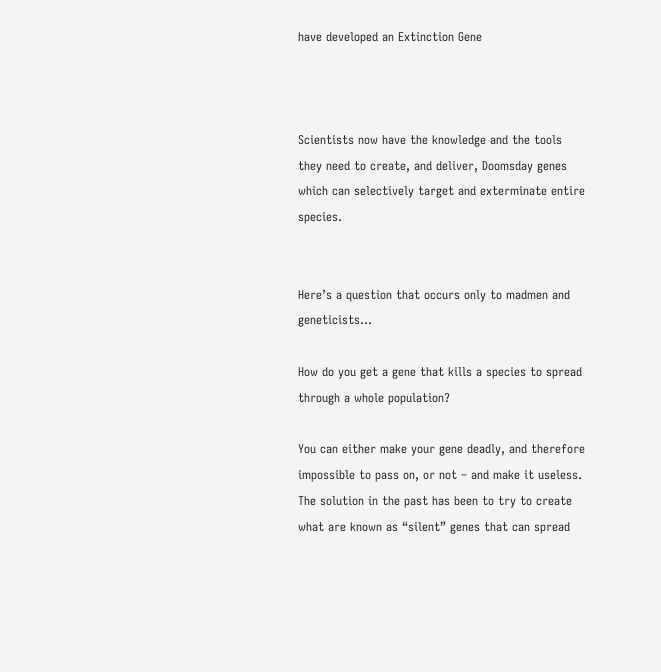have developed an Extinction Gene



Scientists now have the knowledge and the tools they need to create, and deliver, Doomsday genes which can selectively target and exterminate entire species.


Here’s a question that occurs only to madmen and geneticists…

How do you get a gene that kills a species to spread through a whole population?

You can either make your gene deadly, and therefore impossible to pass on, or not – and make it useless. The solution in the past has been to try to create what are known as “silent” genes that can spread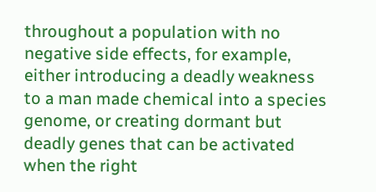throughout a population with no negative side effects, for example, either introducing a deadly weakness to a man made chemical into a species genome, or creating dormant but deadly genes that can be activated when the right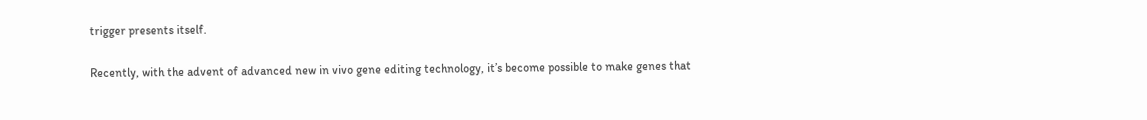trigger presents itself.

Recently, with the advent of advanced new in vivo gene editing technology, it’s become possible to make genes that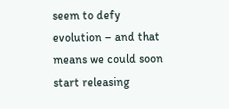seem to defy evolution – and that means we could soon start releasing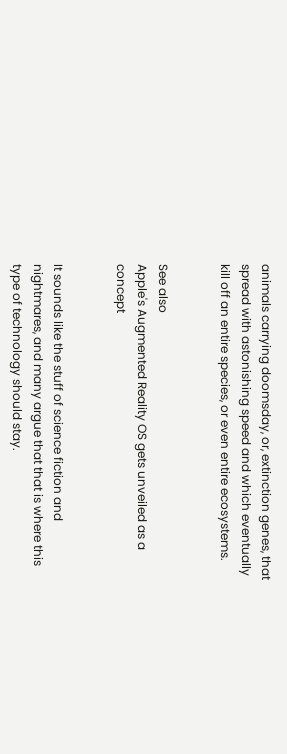animals carrying doomsday, or, extinction genes, that spread with astonishing speed and which eventually kill off an entire species, or even entire ecosystems.


See also
Apple's Augmented Reality OS gets unveiled as a concept


It sounds like the stuff of science fiction and nightmares, and many argue that that is where this type of technology should stay.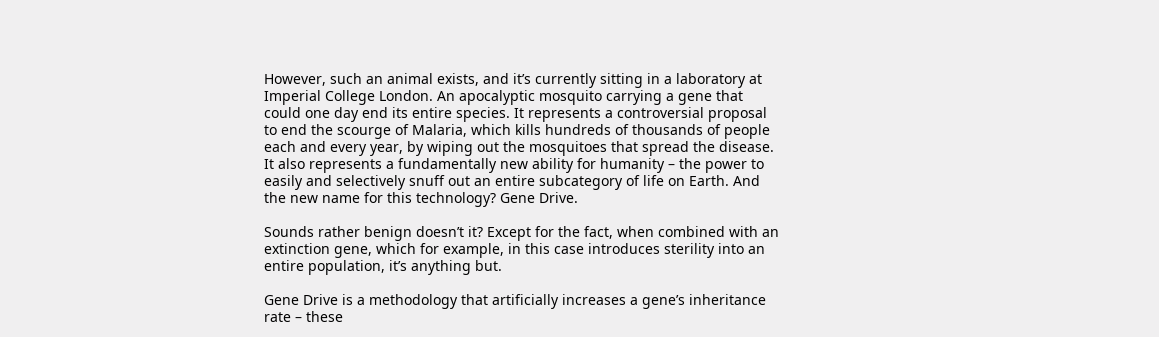However, such an animal exists, and it’s currently sitting in a laboratory at Imperial College London. An apocalyptic mosquito carrying a gene that could one day end its entire species. It represents a controversial proposal to end the scourge of Malaria, which kills hundreds of thousands of people each and every year, by wiping out the mosquitoes that spread the disease. It also represents a fundamentally new ability for humanity – the power to easily and selectively snuff out an entire subcategory of life on Earth. And the new name for this technology? Gene Drive.

Sounds rather benign doesn’t it? Except for the fact, when combined with an extinction gene, which for example, in this case introduces sterility into an entire population, it’s anything but.

Gene Drive is a methodology that artificially increases a gene’s inheritance rate – these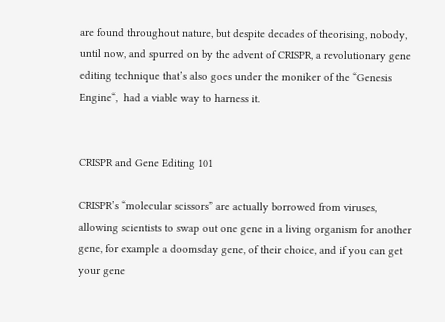are found throughout nature, but despite decades of theorising, nobody, until now, and spurred on by the advent of CRISPR, a revolutionary gene editing technique that’s also goes under the moniker of the “Genesis Engine“,  had a viable way to harness it.


CRISPR and Gene Editing 101

CRISPR’s “molecular scissors” are actually borrowed from viruses, allowing scientists to swap out one gene in a living organism for another gene, for example a doomsday gene, of their choice, and if you can get your gene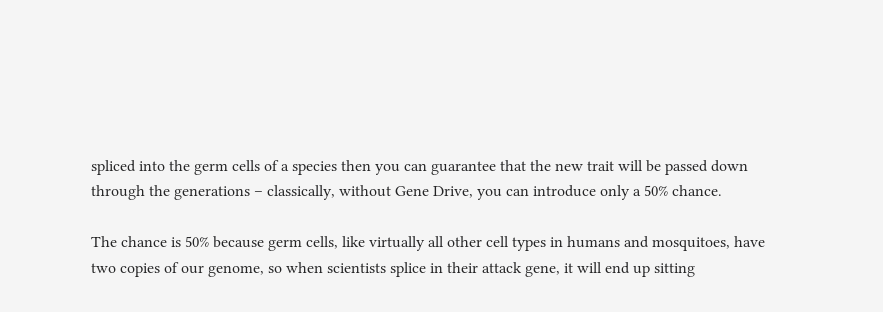spliced into the germ cells of a species then you can guarantee that the new trait will be passed down through the generations – classically, without Gene Drive, you can introduce only a 50% chance.

The chance is 50% because germ cells, like virtually all other cell types in humans and mosquitoes, have two copies of our genome, so when scientists splice in their attack gene, it will end up sitting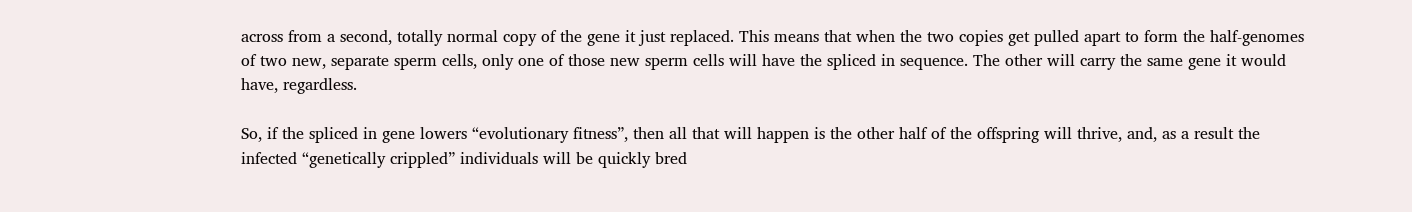across from a second, totally normal copy of the gene it just replaced. This means that when the two copies get pulled apart to form the half-genomes of two new, separate sperm cells, only one of those new sperm cells will have the spliced in sequence. The other will carry the same gene it would have, regardless.

So, if the spliced in gene lowers “evolutionary fitness”, then all that will happen is the other half of the offspring will thrive, and, as a result the infected “genetically crippled” individuals will be quickly bred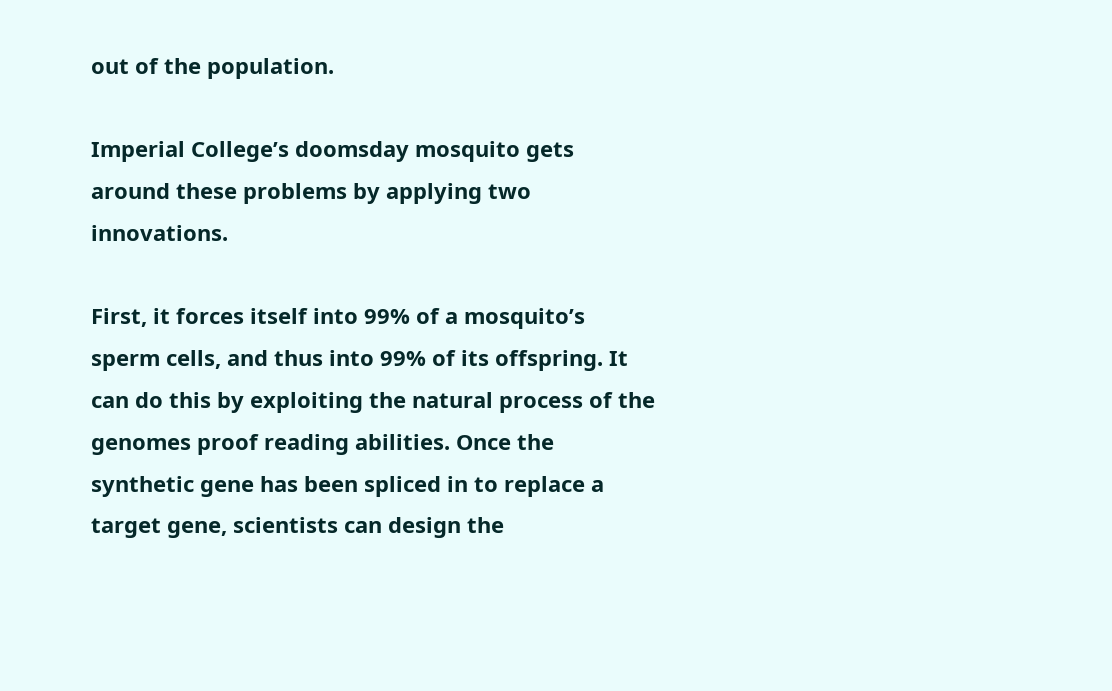out of the population.

Imperial College’s doomsday mosquito gets around these problems by applying two innovations.

First, it forces itself into 99% of a mosquito’s sperm cells, and thus into 99% of its offspring. It can do this by exploiting the natural process of the genomes proof reading abilities. Once the synthetic gene has been spliced in to replace a target gene, scientists can design the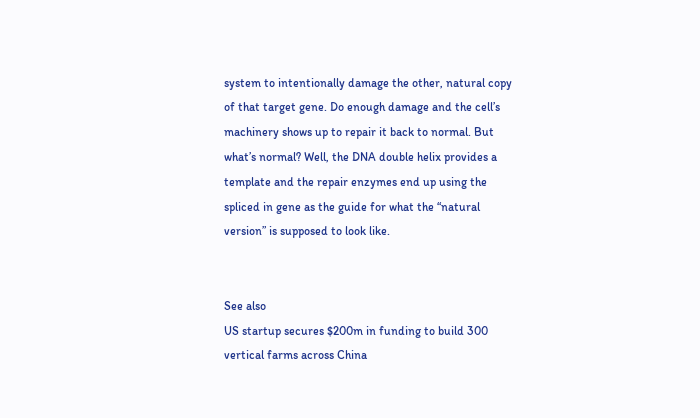system to intentionally damage the other, natural copy of that target gene. Do enough damage and the cell’s machinery shows up to repair it back to normal. But what’s normal? Well, the DNA double helix provides a template and the repair enzymes end up using the spliced in gene as the guide for what the “natural version” is supposed to look like.


See also
US startup secures $200m in funding to build 300 vertical farms across China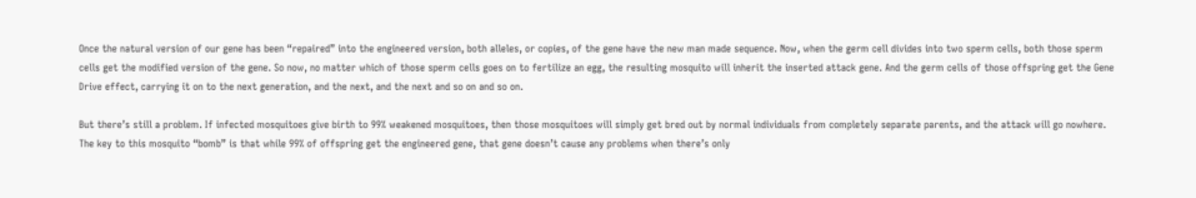Once the natural version of our gene has been “repaired” into the engineered version, both alleles, or copies, of the gene have the new man made sequence. Now, when the germ cell divides into two sperm cells, both those sperm cells get the modified version of the gene. So now, no matter which of those sperm cells goes on to fertilize an egg, the resulting mosquito will inherit the inserted attack gene. And the germ cells of those offspring get the Gene Drive effect, carrying it on to the next generation, and the next, and the next and so on and so on.

But there’s still a problem. If infected mosquitoes give birth to 99% weakened mosquitoes, then those mosquitoes will simply get bred out by normal individuals from completely separate parents, and the attack will go nowhere. The key to this mosquito “bomb” is that while 99% of offspring get the engineered gene, that gene doesn’t cause any problems when there’s only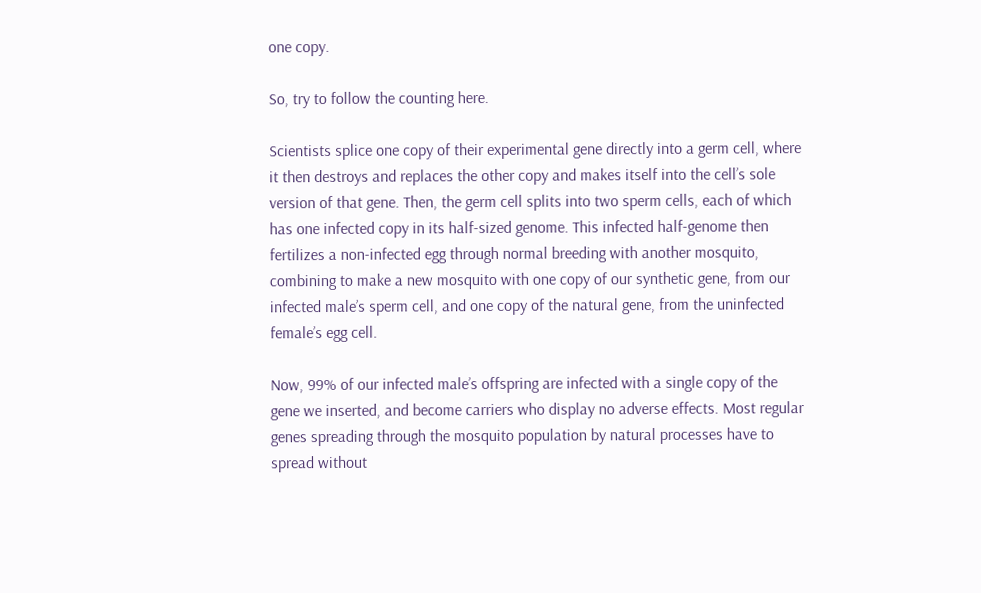one copy.

So, try to follow the counting here.

Scientists splice one copy of their experimental gene directly into a germ cell, where it then destroys and replaces the other copy and makes itself into the cell’s sole version of that gene. Then, the germ cell splits into two sperm cells, each of which has one infected copy in its half-sized genome. This infected half-genome then fertilizes a non-infected egg through normal breeding with another mosquito, combining to make a new mosquito with one copy of our synthetic gene, from our infected male’s sperm cell, and one copy of the natural gene, from the uninfected female’s egg cell.

Now, 99% of our infected male’s offspring are infected with a single copy of the gene we inserted, and become carriers who display no adverse effects. Most regular genes spreading through the mosquito population by natural processes have to spread without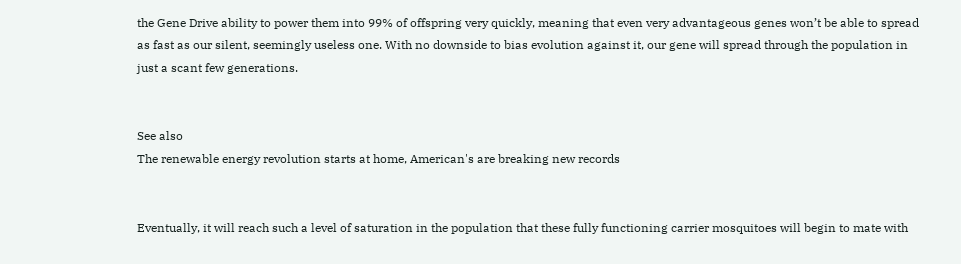the Gene Drive ability to power them into 99% of offspring very quickly, meaning that even very advantageous genes won’t be able to spread as fast as our silent, seemingly useless one. With no downside to bias evolution against it, our gene will spread through the population in just a scant few generations.


See also
The renewable energy revolution starts at home, American's are breaking new records


Eventually, it will reach such a level of saturation in the population that these fully functioning carrier mosquitoes will begin to mate with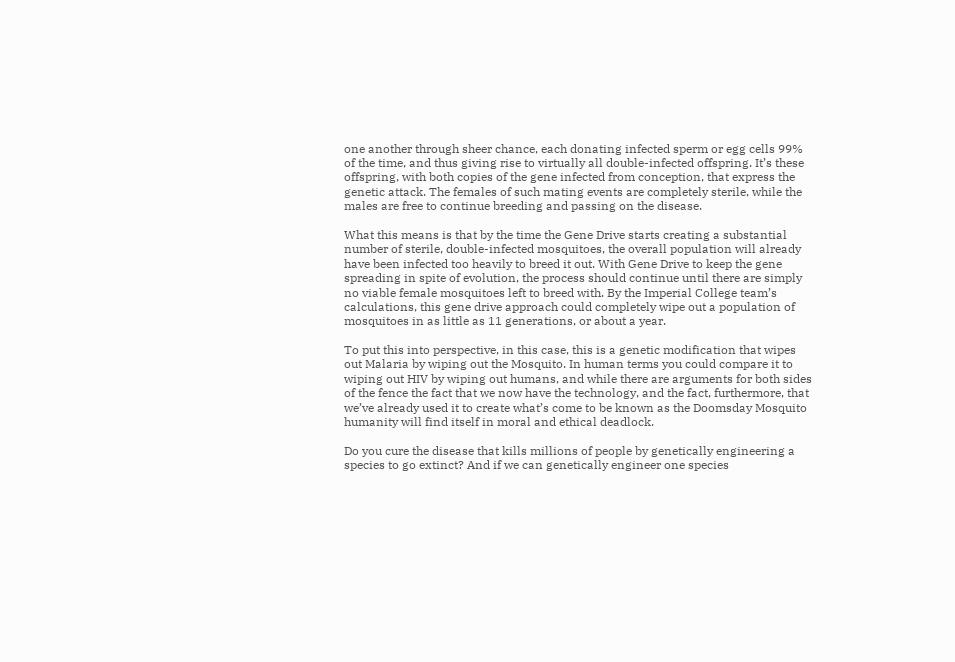one another through sheer chance, each donating infected sperm or egg cells 99% of the time, and thus giving rise to virtually all double-infected offspring. It’s these offspring, with both copies of the gene infected from conception, that express the genetic attack. The females of such mating events are completely sterile, while the males are free to continue breeding and passing on the disease.

What this means is that by the time the Gene Drive starts creating a substantial number of sterile, double-infected mosquitoes, the overall population will already have been infected too heavily to breed it out. With Gene Drive to keep the gene spreading in spite of evolution, the process should continue until there are simply no viable female mosquitoes left to breed with. By the Imperial College team’s calculations, this gene drive approach could completely wipe out a population of mosquitoes in as little as 11 generations, or about a year.

To put this into perspective, in this case, this is a genetic modification that wipes out Malaria by wiping out the Mosquito. In human terms you could compare it to wiping out HIV by wiping out humans, and while there are arguments for both sides of the fence the fact that we now have the technology, and the fact, furthermore, that we’ve already used it to create what’s come to be known as the Doomsday Mosquito humanity will find itself in moral and ethical deadlock.

Do you cure the disease that kills millions of people by genetically engineering a species to go extinct? And if we can genetically engineer one species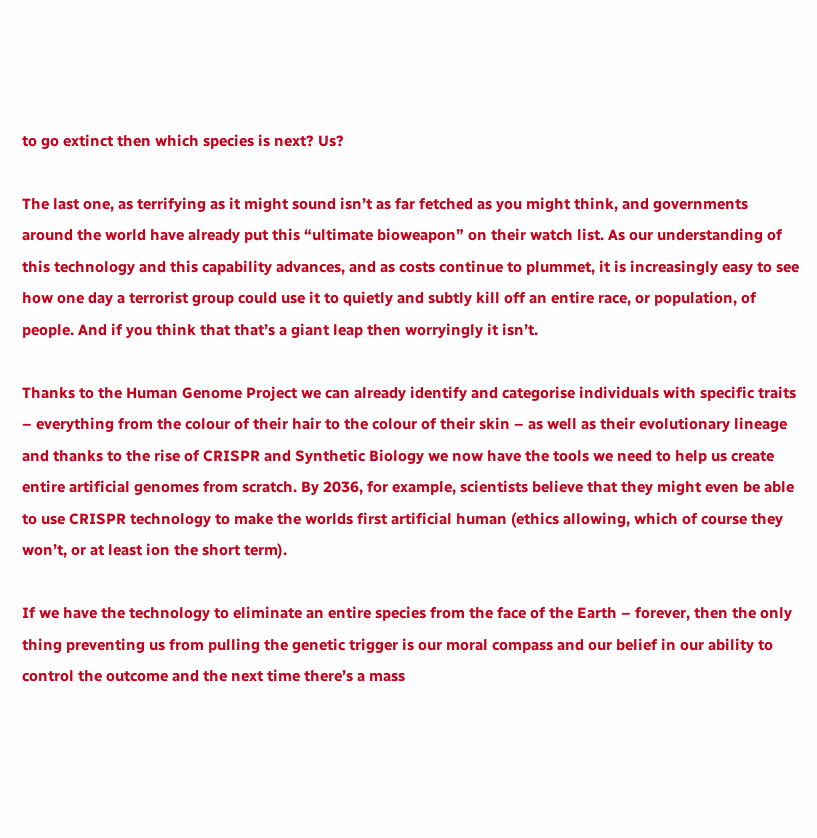to go extinct then which species is next? Us?

The last one, as terrifying as it might sound isn’t as far fetched as you might think, and governments around the world have already put this “ultimate bioweapon” on their watch list. As our understanding of this technology and this capability advances, and as costs continue to plummet, it is increasingly easy to see how one day a terrorist group could use it to quietly and subtly kill off an entire race, or population, of people. And if you think that that’s a giant leap then worryingly it isn’t.

Thanks to the Human Genome Project we can already identify and categorise individuals with specific traits – everything from the colour of their hair to the colour of their skin – as well as their evolutionary lineage and thanks to the rise of CRISPR and Synthetic Biology we now have the tools we need to help us create entire artificial genomes from scratch. By 2036, for example, scientists believe that they might even be able to use CRISPR technology to make the worlds first artificial human (ethics allowing, which of course they won’t, or at least ion the short term).

If we have the technology to eliminate an entire species from the face of the Earth – forever, then the only thing preventing us from pulling the genetic trigger is our moral compass and our belief in our ability to control the outcome and the next time there’s a mass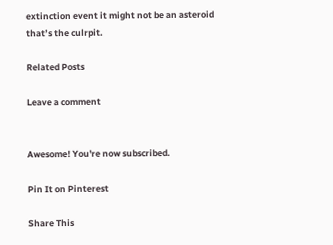extinction event it might not be an asteroid that’s the culrpit.

Related Posts

Leave a comment


Awesome! You're now subscribed.

Pin It on Pinterest

Share This